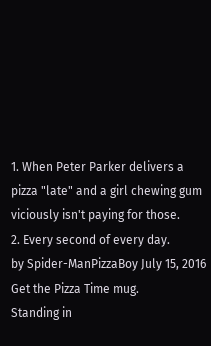1. When Peter Parker delivers a pizza "late" and a girl chewing gum viciously isn't paying for those.
2. Every second of every day.
by Spider-ManPizzaBoy July 15, 2016
Get the Pizza Time mug.
Standing in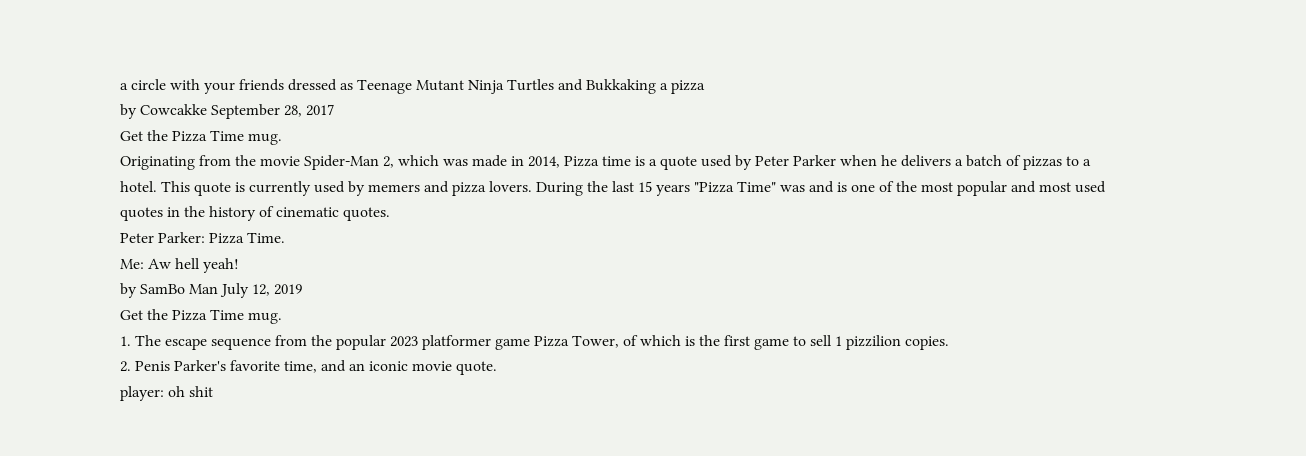a circle with your friends dressed as Teenage Mutant Ninja Turtles and Bukkaking a pizza
by Cowcakke September 28, 2017
Get the Pizza Time mug.
Originating from the movie Spider-Man 2, which was made in 2014, Pizza time is a quote used by Peter Parker when he delivers a batch of pizzas to a hotel. This quote is currently used by memers and pizza lovers. During the last 15 years "Pizza Time" was and is one of the most popular and most used quotes in the history of cinematic quotes.
Peter Parker: Pizza Time.
Me: Aw hell yeah!
by SamBo Man July 12, 2019
Get the Pizza Time mug.
1. The escape sequence from the popular 2023 platformer game Pizza Tower, of which is the first game to sell 1 pizzilion copies.
2. Penis Parker's favorite time, and an iconic movie quote.
player: oh shit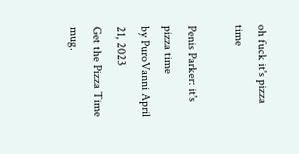oh fuck it's pizza time

Penis Parker: it's pizza time
by PuroVanni April 21, 2023
Get the Pizza Time mug.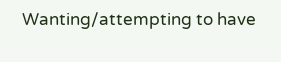Wanting/attempting to have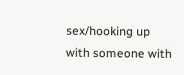sex/hooking up with someone with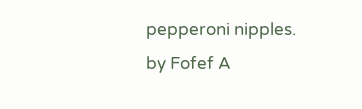pepperoni nipples.
by Fofef A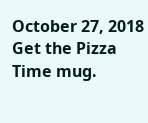October 27, 2018
Get the Pizza Time mug.